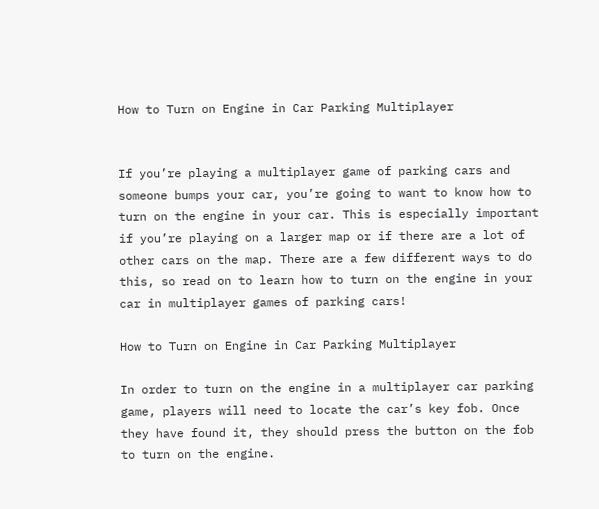How to Turn on Engine in Car Parking Multiplayer


If you’re playing a multiplayer game of parking cars and someone bumps your car, you’re going to want to know how to turn on the engine in your car. This is especially important if you’re playing on a larger map or if there are a lot of other cars on the map. There are a few different ways to do this, so read on to learn how to turn on the engine in your car in multiplayer games of parking cars!

How to Turn on Engine in Car Parking Multiplayer

In order to turn on the engine in a multiplayer car parking game, players will need to locate the car’s key fob. Once they have found it, they should press the button on the fob to turn on the engine.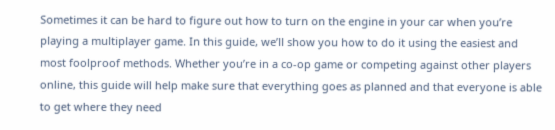Sometimes it can be hard to figure out how to turn on the engine in your car when you’re playing a multiplayer game. In this guide, we’ll show you how to do it using the easiest and most foolproof methods. Whether you’re in a co-op game or competing against other players online, this guide will help make sure that everything goes as planned and that everyone is able to get where they need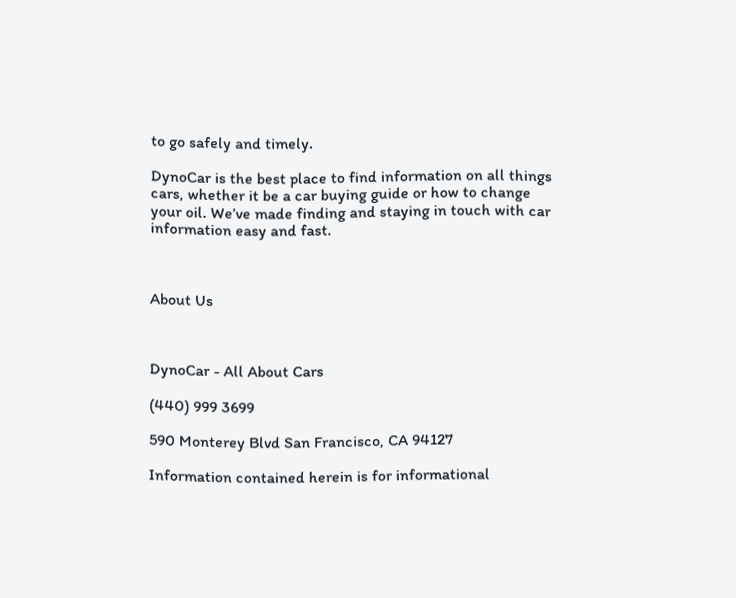to go safely and timely.

DynoCar is the best place to find information on all things cars, whether it be a car buying guide or how to change your oil. We’ve made finding and staying in touch with car information easy and fast.



About Us



DynoCar - All About Cars

(440) 999 3699

590 Monterey Blvd San Francisco, CA 94127

Information contained herein is for informational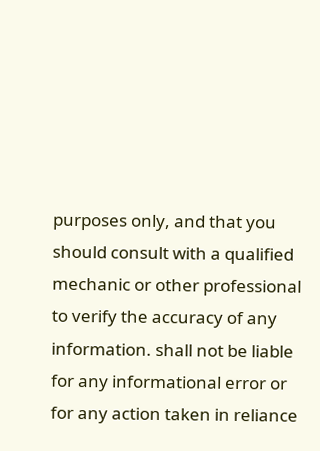purposes only, and that you should consult with a qualified mechanic or other professional to verify the accuracy of any information. shall not be liable for any informational error or for any action taken in reliance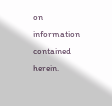on information contained herein.